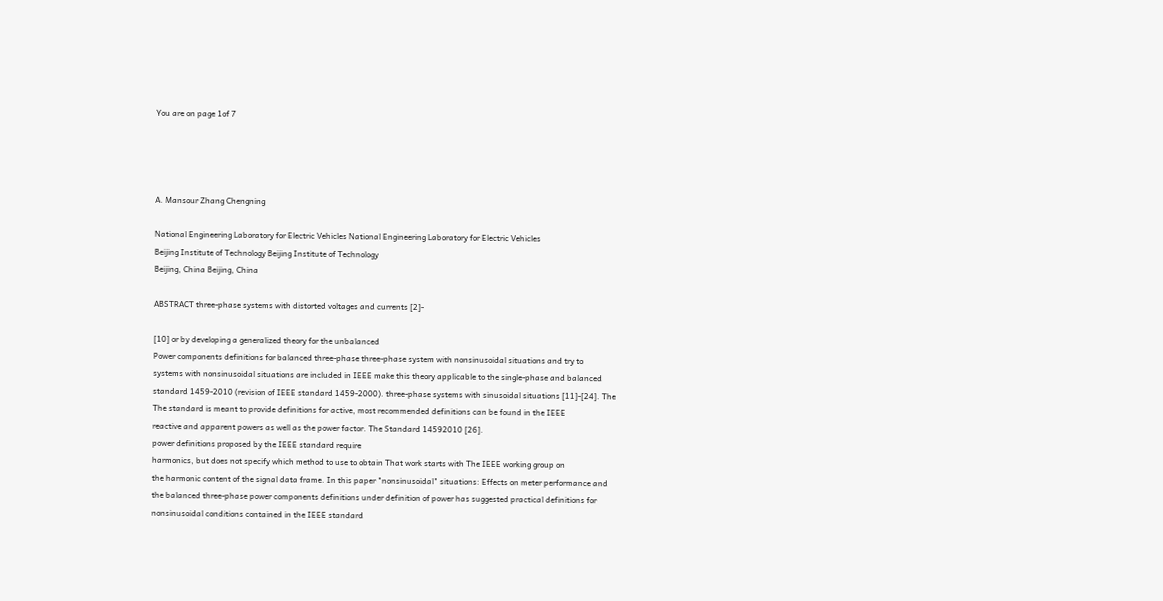You are on page 1of 7




A. Mansour Zhang Chengning

National Engineering Laboratory for Electric Vehicles National Engineering Laboratory for Electric Vehicles
Beijing Institute of Technology Beijing Institute of Technology
Beijing, China Beijing, China

ABSTRACT three-phase systems with distorted voltages and currents [2]-

[10] or by developing a generalized theory for the unbalanced
Power components definitions for balanced three-phase three-phase system with nonsinusoidal situations and try to
systems with nonsinusoidal situations are included in IEEE make this theory applicable to the single-phase and balanced
standard 1459-2010 (revision of IEEE standard 1459-2000). three-phase systems with sinusoidal situations [11]-[24]. The
The standard is meant to provide definitions for active, most recommended definitions can be found in the IEEE
reactive and apparent powers as well as the power factor. The Standard 14592010 [26].
power definitions proposed by the IEEE standard require
harmonics, but does not specify which method to use to obtain That work starts with The IEEE working group on
the harmonic content of the signal data frame. In this paper "nonsinusoidal" situations: Effects on meter performance and
the balanced three-phase power components definitions under definition of power has suggested practical definitions for
nonsinusoidal conditions contained in the IEEE standard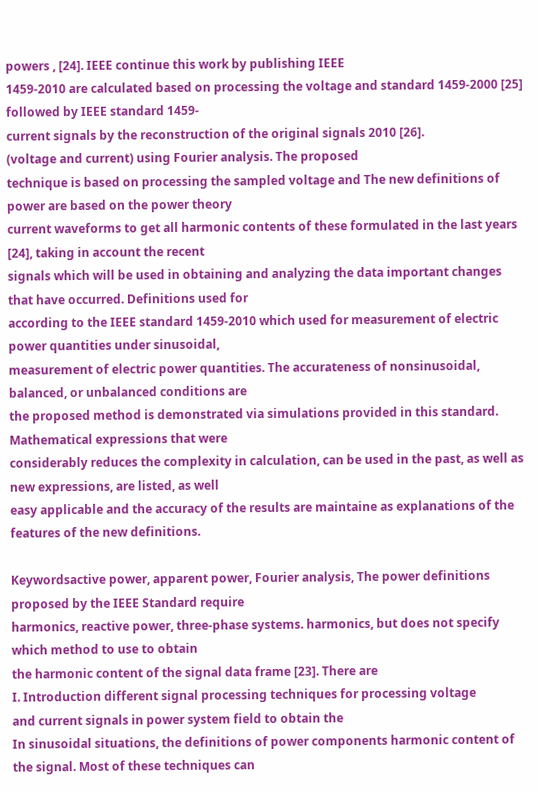powers , [24]. IEEE continue this work by publishing IEEE
1459-2010 are calculated based on processing the voltage and standard 1459-2000 [25] followed by IEEE standard 1459-
current signals by the reconstruction of the original signals 2010 [26].
(voltage and current) using Fourier analysis. The proposed
technique is based on processing the sampled voltage and The new definitions of power are based on the power theory
current waveforms to get all harmonic contents of these formulated in the last years [24], taking in account the recent
signals which will be used in obtaining and analyzing the data important changes that have occurred. Definitions used for
according to the IEEE standard 1459-2010 which used for measurement of electric power quantities under sinusoidal,
measurement of electric power quantities. The accurateness of nonsinusoidal, balanced, or unbalanced conditions are
the proposed method is demonstrated via simulations provided in this standard. Mathematical expressions that were
considerably reduces the complexity in calculation, can be used in the past, as well as new expressions, are listed, as well
easy applicable and the accuracy of the results are maintaine as explanations of the features of the new definitions.

Keywordsactive power, apparent power, Fourier analysis, The power definitions proposed by the IEEE Standard require
harmonics, reactive power, three-phase systems. harmonics, but does not specify which method to use to obtain
the harmonic content of the signal data frame [23]. There are
I. Introduction different signal processing techniques for processing voltage
and current signals in power system field to obtain the
In sinusoidal situations, the definitions of power components harmonic content of the signal. Most of these techniques can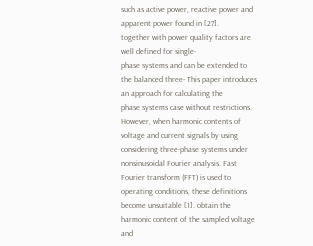such as active power, reactive power and apparent power found in [27].
together with power quality factors are well defined for single-
phase systems and can be extended to the balanced three- This paper introduces an approach for calculating the
phase systems case without restrictions. However, when harmonic contents of voltage and current signals by using
considering three-phase systems under nonsinusoidal Fourier analysis. Fast Fourier transform (FFT) is used to
operating conditions, these definitions become unsuitable [1]. obtain the harmonic content of the sampled voltage and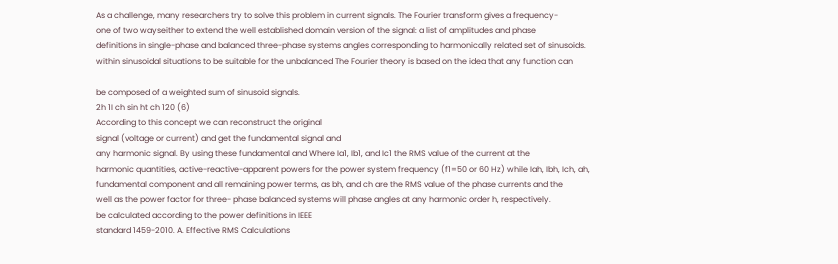As a challenge, many researchers try to solve this problem in current signals. The Fourier transform gives a frequency-
one of two wayseither to extend the well established domain version of the signal: a list of amplitudes and phase
definitions in single-phase and balanced three-phase systems angles corresponding to harmonically related set of sinusoids.
within sinusoidal situations to be suitable for the unbalanced The Fourier theory is based on the idea that any function can

be composed of a weighted sum of sinusoid signals.
2h 1I ch sin ht ch 120 (6)
According to this concept we can reconstruct the original
signal (voltage or current) and get the fundamental signal and
any harmonic signal. By using these fundamental and Where Ia1, Ib1, and Ic1 the RMS value of the current at the
harmonic quantities, active-reactive-apparent powers for the power system frequency (f1=50 or 60 Hz) while Iah, Ibh, Ich, ah,
fundamental component and all remaining power terms, as bh, and ch are the RMS value of the phase currents and the
well as the power factor for three- phase balanced systems will phase angles at any harmonic order h, respectively.
be calculated according to the power definitions in IEEE
standard 1459-2010. A. Effective RMS Calculations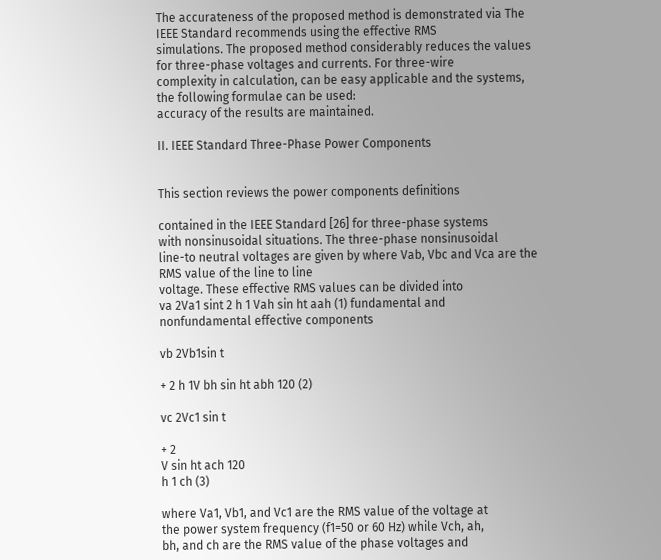The accurateness of the proposed method is demonstrated via The IEEE Standard recommends using the effective RMS
simulations. The proposed method considerably reduces the values for three-phase voltages and currents. For three-wire
complexity in calculation, can be easy applicable and the systems, the following formulae can be used:
accuracy of the results are maintained.

II. IEEE Standard Three-Phase Power Components


This section reviews the power components definitions

contained in the IEEE Standard [26] for three-phase systems
with nonsinusoidal situations. The three-phase nonsinusoidal
line-to neutral voltages are given by where Vab, Vbc and Vca are the RMS value of the line to line
voltage. These effective RMS values can be divided into
va 2Va1 sint 2 h 1 Vah sin ht aah (1) fundamental and nonfundamental effective components

vb 2Vb1sin t

+ 2 h 1V bh sin ht abh 120 (2)

vc 2Vc1 sin t

+ 2
V sin ht ach 120
h 1 ch (3)

where Va1, Vb1, and Vc1 are the RMS value of the voltage at
the power system frequency (f1=50 or 60 Hz) while Vch, ah,
bh, and ch are the RMS value of the phase voltages and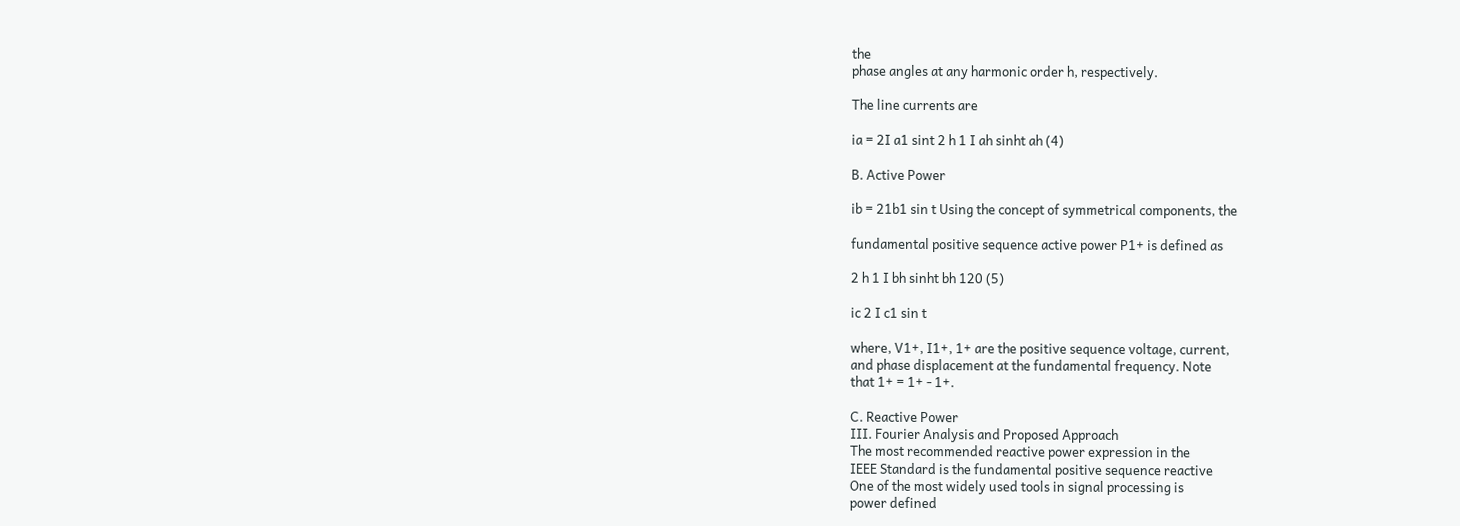the
phase angles at any harmonic order h, respectively.

The line currents are

ia = 2I a1 sint 2 h 1 I ah sinht ah (4)

B. Active Power

ib = 21b1 sin t Using the concept of symmetrical components, the

fundamental positive sequence active power P1+ is defined as

2 h 1 I bh sinht bh 120 (5)

ic 2 I c1 sin t

where, V1+, I1+, 1+ are the positive sequence voltage, current,
and phase displacement at the fundamental frequency. Note
that 1+ = 1+ - 1+.

C. Reactive Power
III. Fourier Analysis and Proposed Approach
The most recommended reactive power expression in the
IEEE Standard is the fundamental positive sequence reactive
One of the most widely used tools in signal processing is
power defined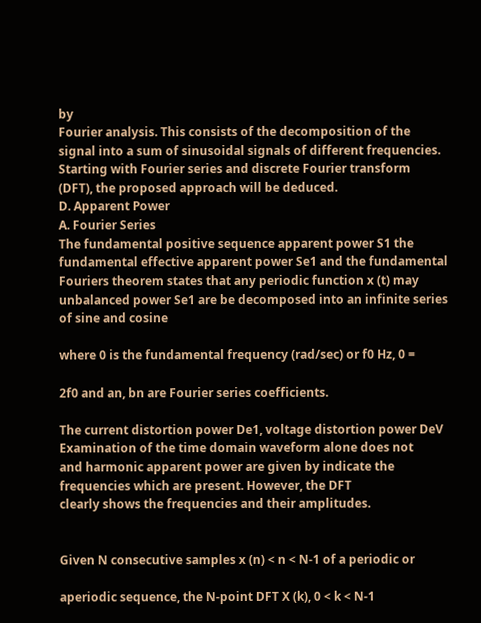by
Fourier analysis. This consists of the decomposition of the
signal into a sum of sinusoidal signals of different frequencies.
Starting with Fourier series and discrete Fourier transform
(DFT), the proposed approach will be deduced.
D. Apparent Power
A. Fourier Series
The fundamental positive sequence apparent power S1 the
fundamental effective apparent power Se1 and the fundamental Fouriers theorem states that any periodic function x (t) may
unbalanced power Se1 are be decomposed into an infinite series of sine and cosine

where 0 is the fundamental frequency (rad/sec) or f0 Hz, 0 =

2f0 and an, bn are Fourier series coefficients.

The current distortion power De1, voltage distortion power DeV Examination of the time domain waveform alone does not
and harmonic apparent power are given by indicate the frequencies which are present. However, the DFT
clearly shows the frequencies and their amplitudes.


Given N consecutive samples x (n) < n < N-1 of a periodic or

aperiodic sequence, the N-point DFT X (k), 0 < k < N-1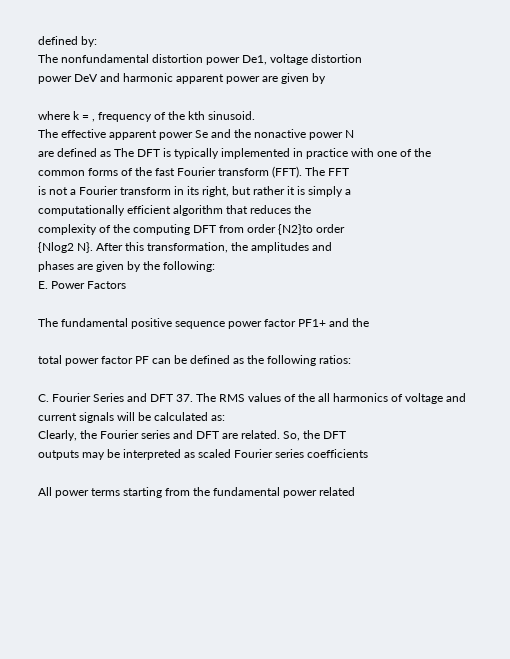defined by:
The nonfundamental distortion power De1, voltage distortion
power DeV and harmonic apparent power are given by

where k = , frequency of the kth sinusoid.
The effective apparent power Se and the nonactive power N
are defined as The DFT is typically implemented in practice with one of the
common forms of the fast Fourier transform (FFT). The FFT
is not a Fourier transform in its right, but rather it is simply a
computationally efficient algorithm that reduces the
complexity of the computing DFT from order {N2}to order
{Nlog2 N}. After this transformation, the amplitudes and
phases are given by the following:
E. Power Factors

The fundamental positive sequence power factor PF1+ and the

total power factor PF can be defined as the following ratios:

C. Fourier Series and DFT 37. The RMS values of the all harmonics of voltage and
current signals will be calculated as:
Clearly, the Fourier series and DFT are related. So, the DFT
outputs may be interpreted as scaled Fourier series coefficients

All power terms starting from the fundamental power related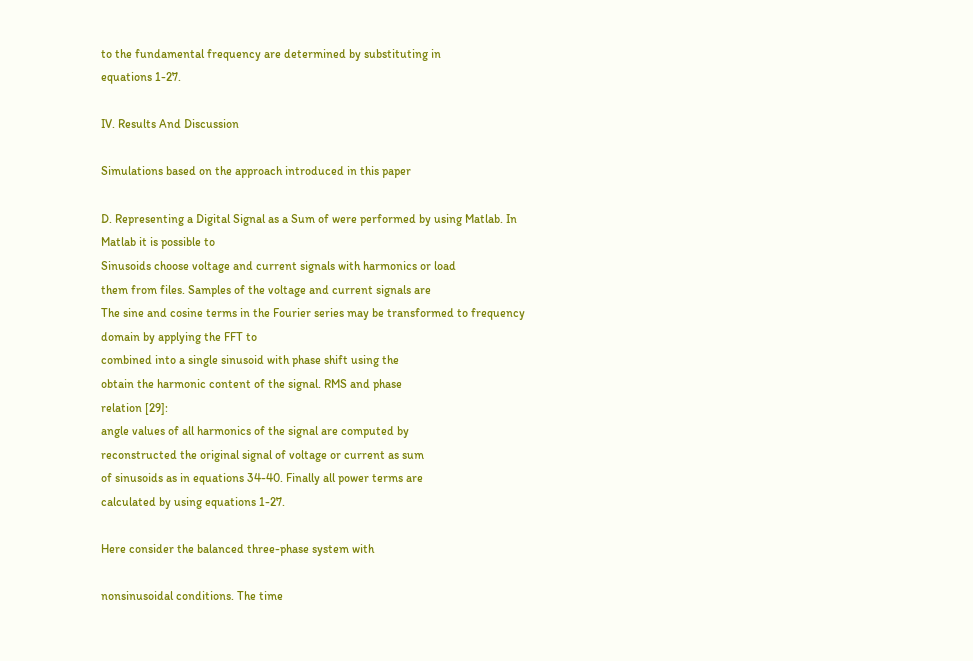to the fundamental frequency are determined by substituting in
equations 1-27.

IV. Results And Discussion

Simulations based on the approach introduced in this paper

D. Representing a Digital Signal as a Sum of were performed by using Matlab. In Matlab it is possible to
Sinusoids choose voltage and current signals with harmonics or load
them from files. Samples of the voltage and current signals are
The sine and cosine terms in the Fourier series may be transformed to frequency domain by applying the FFT to
combined into a single sinusoid with phase shift using the
obtain the harmonic content of the signal. RMS and phase
relation [29]:
angle values of all harmonics of the signal are computed by
reconstructed the original signal of voltage or current as sum
of sinusoids as in equations 34-40. Finally all power terms are
calculated by using equations 1-27.

Here consider the balanced three-phase system with

nonsinusoidal conditions. The time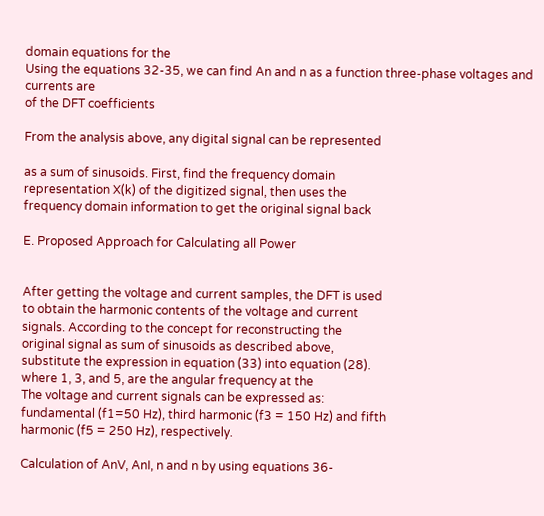domain equations for the
Using the equations 32-35, we can find An and n as a function three-phase voltages and currents are
of the DFT coefficients

From the analysis above, any digital signal can be represented

as a sum of sinusoids. First, find the frequency domain
representation X(k) of the digitized signal, then uses the
frequency domain information to get the original signal back

E. Proposed Approach for Calculating all Power


After getting the voltage and current samples, the DFT is used
to obtain the harmonic contents of the voltage and current
signals. According to the concept for reconstructing the
original signal as sum of sinusoids as described above,
substitute the expression in equation (33) into equation (28).
where 1, 3, and 5, are the angular frequency at the
The voltage and current signals can be expressed as:
fundamental (f1=50 Hz), third harmonic (f3 = 150 Hz) and fifth
harmonic (f5 = 250 Hz), respectively.

Calculation of AnV, AnI, n and n by using equations 36-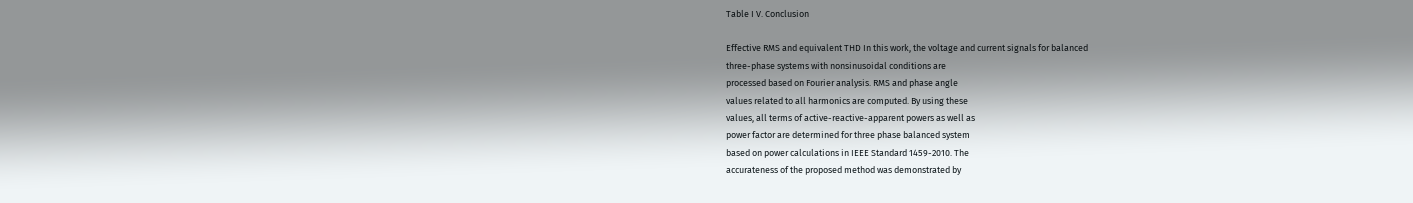Table I V. Conclusion

Effective RMS and equivalent THD In this work, the voltage and current signals for balanced
three-phase systems with nonsinusoidal conditions are
processed based on Fourier analysis. RMS and phase angle
values related to all harmonics are computed. By using these
values, all terms of active-reactive-apparent powers as well as
power factor are determined for three phase balanced system
based on power calculations in IEEE Standard 1459-2010. The
accurateness of the proposed method was demonstrated by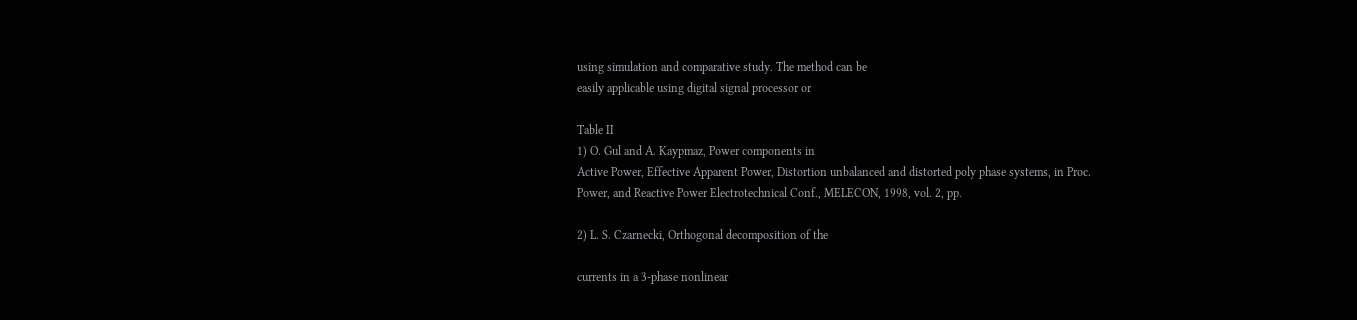using simulation and comparative study. The method can be
easily applicable using digital signal processor or

Table II
1) O. Gul and A. Kaypmaz, Power components in
Active Power, Effective Apparent Power, Distortion unbalanced and distorted poly phase systems, in Proc.
Power, and Reactive Power Electrotechnical Conf., MELECON, 1998, vol. 2, pp.

2) L. S. Czarnecki, Orthogonal decomposition of the

currents in a 3-phase nonlinear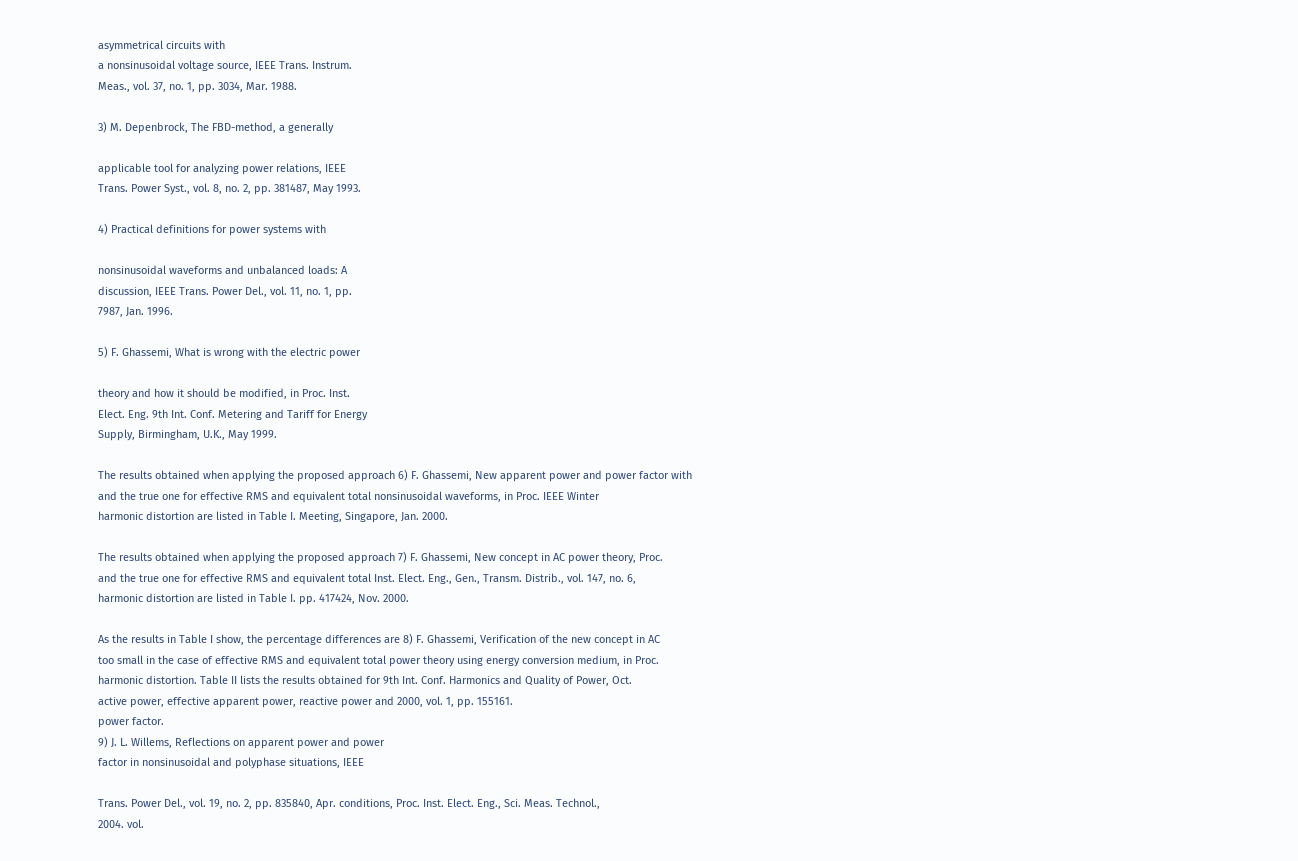asymmetrical circuits with
a nonsinusoidal voltage source, IEEE Trans. Instrum.
Meas., vol. 37, no. 1, pp. 3034, Mar. 1988.

3) M. Depenbrock, The FBD-method, a generally

applicable tool for analyzing power relations, IEEE
Trans. Power Syst., vol. 8, no. 2, pp. 381487, May 1993.

4) Practical definitions for power systems with

nonsinusoidal waveforms and unbalanced loads: A
discussion, IEEE Trans. Power Del., vol. 11, no. 1, pp.
7987, Jan. 1996.

5) F. Ghassemi, What is wrong with the electric power

theory and how it should be modified, in Proc. Inst.
Elect. Eng. 9th Int. Conf. Metering and Tariff for Energy
Supply, Birmingham, U.K., May 1999.

The results obtained when applying the proposed approach 6) F. Ghassemi, New apparent power and power factor with
and the true one for effective RMS and equivalent total nonsinusoidal waveforms, in Proc. IEEE Winter
harmonic distortion are listed in Table I. Meeting, Singapore, Jan. 2000.

The results obtained when applying the proposed approach 7) F. Ghassemi, New concept in AC power theory, Proc.
and the true one for effective RMS and equivalent total Inst. Elect. Eng., Gen., Transm. Distrib., vol. 147, no. 6,
harmonic distortion are listed in Table I. pp. 417424, Nov. 2000.

As the results in Table I show, the percentage differences are 8) F. Ghassemi, Verification of the new concept in AC
too small in the case of effective RMS and equivalent total power theory using energy conversion medium, in Proc.
harmonic distortion. Table II lists the results obtained for 9th Int. Conf. Harmonics and Quality of Power, Oct.
active power, effective apparent power, reactive power and 2000, vol. 1, pp. 155161.
power factor.
9) J. L. Willems, Reflections on apparent power and power
factor in nonsinusoidal and polyphase situations, IEEE

Trans. Power Del., vol. 19, no. 2, pp. 835840, Apr. conditions, Proc. Inst. Elect. Eng., Sci. Meas. Technol.,
2004. vol.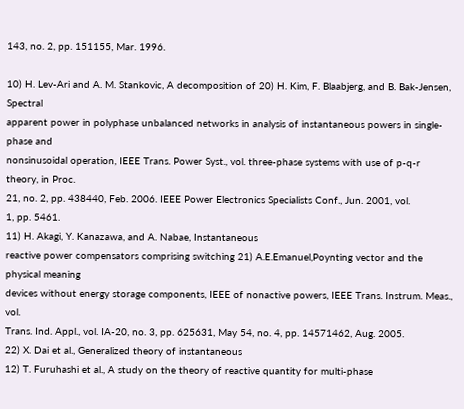143, no. 2, pp. 151155, Mar. 1996.

10) H. Lev-Ari and A. M. Stankovic, A decomposition of 20) H. Kim, F. Blaabjerg, and B. Bak-Jensen, Spectral
apparent power in polyphase unbalanced networks in analysis of instantaneous powers in single-phase and
nonsinusoidal operation, IEEE Trans. Power Syst., vol. three-phase systems with use of p-q-r theory, in Proc.
21, no. 2, pp. 438440, Feb. 2006. IEEE Power Electronics Specialists Conf., Jun. 2001, vol.
1, pp. 5461.
11) H. Akagi, Y. Kanazawa, and A. Nabae, Instantaneous
reactive power compensators comprising switching 21) A.E.Emanuel,Poynting vector and the physical meaning
devices without energy storage components, IEEE of nonactive powers, IEEE Trans. Instrum. Meas., vol.
Trans. Ind. Appl., vol. IA-20, no. 3, pp. 625631, May 54, no. 4, pp. 14571462, Aug. 2005.
22) X. Dai et al., Generalized theory of instantaneous
12) T. Furuhashi et al., A study on the theory of reactive quantity for multi-phase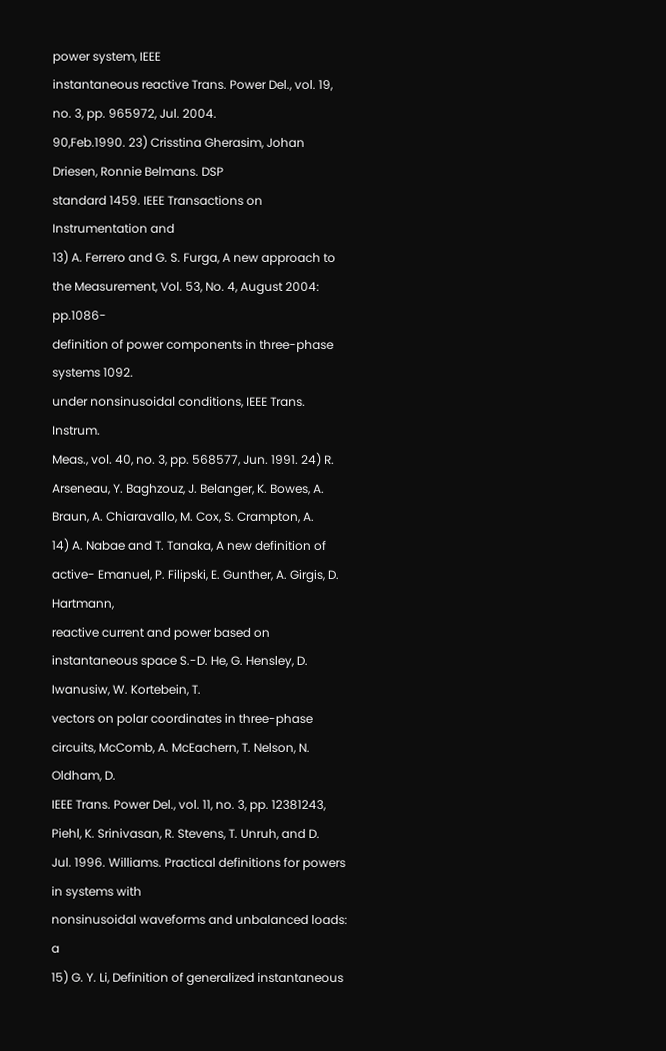power system, IEEE
instantaneous reactive Trans. Power Del., vol. 19, no. 3, pp. 965972, Jul. 2004.
90,Feb.1990. 23) Crisstina Gherasim, Johan Driesen, Ronnie Belmans. DSP
standard 1459. IEEE Transactions on Instrumentation and
13) A. Ferrero and G. S. Furga, A new approach to the Measurement, Vol. 53, No. 4, August 2004: pp.1086-
definition of power components in three-phase systems 1092.
under nonsinusoidal conditions, IEEE Trans. Instrum.
Meas., vol. 40, no. 3, pp. 568577, Jun. 1991. 24) R. Arseneau, Y. Baghzouz, J. Belanger, K. Bowes, A.
Braun, A. Chiaravallo, M. Cox, S. Crampton, A.
14) A. Nabae and T. Tanaka, A new definition of active- Emanuel, P. Filipski, E. Gunther, A. Girgis, D. Hartmann,
reactive current and power based on instantaneous space S.-D. He, G. Hensley, D. Iwanusiw, W. Kortebein, T.
vectors on polar coordinates in three-phase circuits, McComb, A. McEachern, T. Nelson, N. Oldham, D.
IEEE Trans. Power Del., vol. 11, no. 3, pp. 12381243, Piehl, K. Srinivasan, R. Stevens, T. Unruh, and D.
Jul. 1996. Williams. Practical definitions for powers in systems with
nonsinusoidal waveforms and unbalanced loads: a
15) G. Y. Li, Definition of generalized instantaneous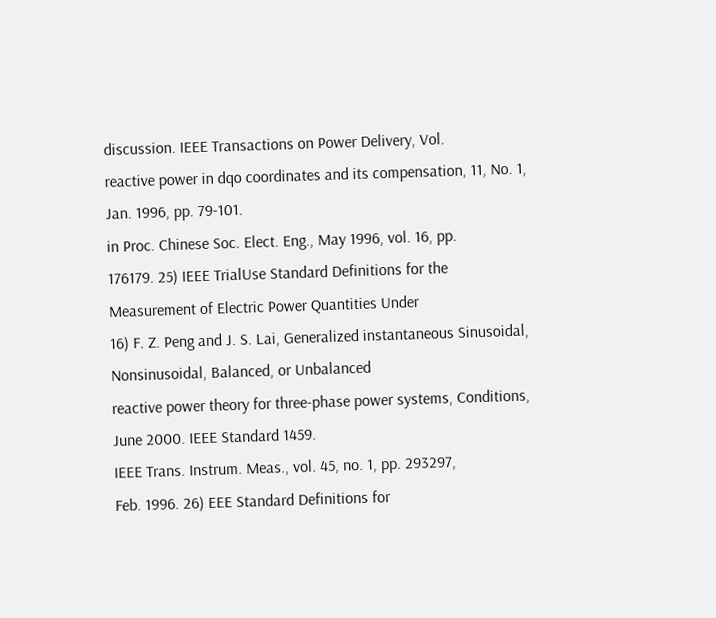discussion. IEEE Transactions on Power Delivery, Vol.
reactive power in dqo coordinates and its compensation, 11, No. 1, Jan. 1996, pp. 79-101.
in Proc. Chinese Soc. Elect. Eng., May 1996, vol. 16, pp.
176179. 25) IEEE TrialUse Standard Definitions for the
Measurement of Electric Power Quantities Under
16) F. Z. Peng and J. S. Lai, Generalized instantaneous Sinusoidal, Nonsinusoidal, Balanced, or Unbalanced
reactive power theory for three-phase power systems, Conditions, June 2000. IEEE Standard 1459.
IEEE Trans. Instrum. Meas., vol. 45, no. 1, pp. 293297,
Feb. 1996. 26) EEE Standard Definitions for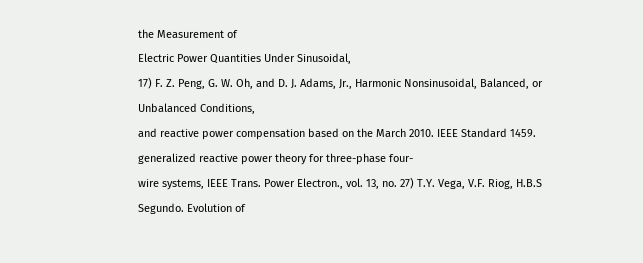the Measurement of
Electric Power Quantities Under Sinusoidal,
17) F. Z. Peng, G. W. Oh, and D. J. Adams, Jr., Harmonic Nonsinusoidal, Balanced, or Unbalanced Conditions,
and reactive power compensation based on the March 2010. IEEE Standard 1459.
generalized reactive power theory for three-phase four-
wire systems, IEEE Trans. Power Electron., vol. 13, no. 27) T.Y. Vega, V.F. Riog, H.B.S Segundo. Evolution of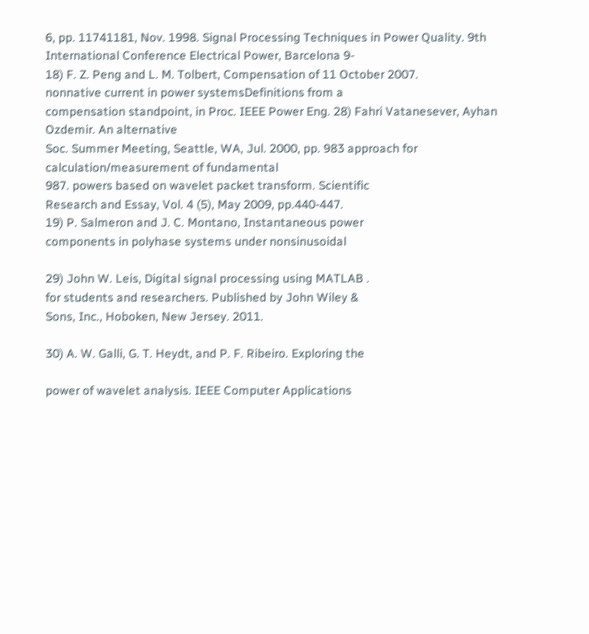6, pp. 11741181, Nov. 1998. Signal Processing Techniques in Power Quality. 9th
International Conference Electrical Power, Barcelona 9-
18) F. Z. Peng and L. M. Tolbert, Compensation of 11 October 2007.
nonnative current in power systemsDefinitions from a
compensation standpoint, in Proc. IEEE Power Eng. 28) Fahri Vatanesever, Ayhan Ozdemir. An alternative
Soc. Summer Meeting, Seattle, WA, Jul. 2000, pp. 983 approach for calculation/measurement of fundamental
987. powers based on wavelet packet transform. Scientific
Research and Essay, Vol. 4 (5), May 2009, pp.440-447.
19) P. Salmeron and J. C. Montano, Instantaneous power
components in polyhase systems under nonsinusoidal

29) John W. Leis, Digital signal processing using MATLAB .
for students and researchers. Published by John Wiley &
Sons, Inc., Hoboken, New Jersey. 2011.

30) A. W. Galli, G. T. Heydt, and P. F. Ribeiro. Exploring the

power of wavelet analysis. IEEE Computer Applications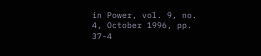in Power, vol. 9, no. 4, October 1996, pp. 37-4